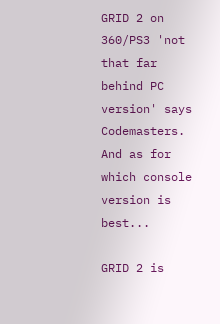GRID 2 on 360/PS3 'not that far behind PC version' says Codemasters. And as for which console version is best...

GRID 2 is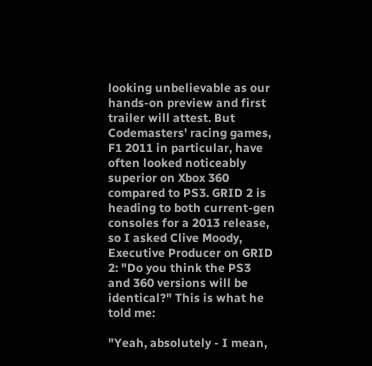looking unbelievable as our hands-on preview and first trailer will attest. But Codemasters' racing games, F1 2011 in particular, have often looked noticeably superior on Xbox 360 compared to PS3. GRID 2 is heading to both current-gen consoles for a 2013 release, so I asked Clive Moody, Executive Producer on GRID 2: "Do you think the PS3 and 360 versions will be identical?" This is what he told me:

"Yeah, absolutely - I mean,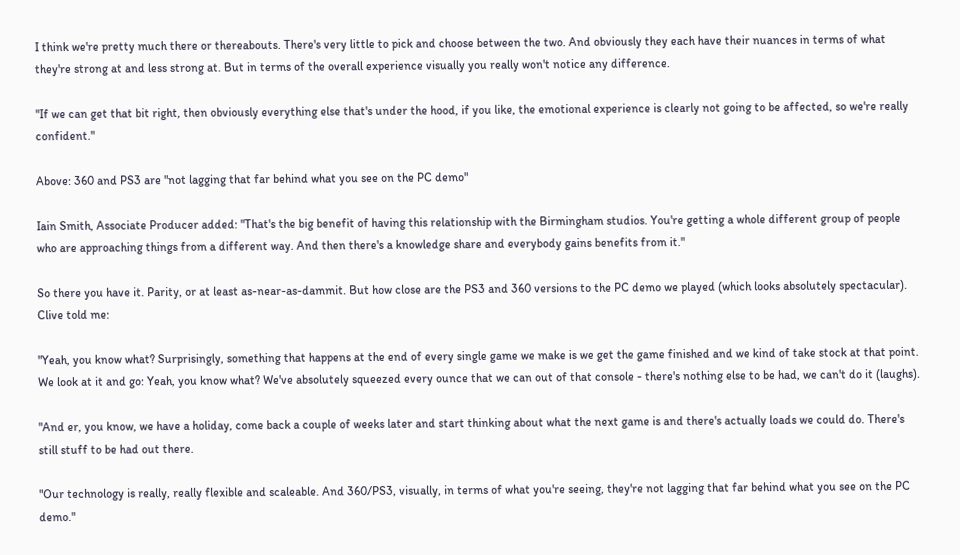I think we're pretty much there or thereabouts. There's very little to pick and choose between the two. And obviously they each have their nuances in terms of what they're strong at and less strong at. But in terms of the overall experience visually you really won't notice any difference.

"If we can get that bit right, then obviously everything else that's under the hood, if you like, the emotional experience is clearly not going to be affected, so we're really confident."

Above: 360 and PS3 are "not lagging that far behind what you see on the PC demo"

Iain Smith, Associate Producer added: "That's the big benefit of having this relationship with the Birmingham studios. You're getting a whole different group of people who are approaching things from a different way. And then there's a knowledge share and everybody gains benefits from it."

So there you have it. Parity, or at least as-near-as-dammit. But how close are the PS3 and 360 versions to the PC demo we played (which looks absolutely spectacular). Clive told me:

"Yeah, you know what? Surprisingly, something that happens at the end of every single game we make is we get the game finished and we kind of take stock at that point. We look at it and go: Yeah, you know what? We've absolutely squeezed every ounce that we can out of that console - there's nothing else to be had, we can't do it (laughs).

"And er, you know, we have a holiday, come back a couple of weeks later and start thinking about what the next game is and there's actually loads we could do. There's still stuff to be had out there.

"Our technology is really, really flexible and scaleable. And 360/PS3, visually, in terms of what you're seeing, they're not lagging that far behind what you see on the PC demo."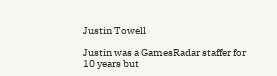Justin Towell

Justin was a GamesRadar staffer for 10 years but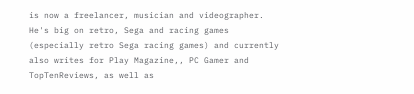is now a freelancer, musician and videographer. He's big on retro, Sega and racing games (especially retro Sega racing games) and currently also writes for Play Magazine,, PC Gamer and TopTenReviews, as well as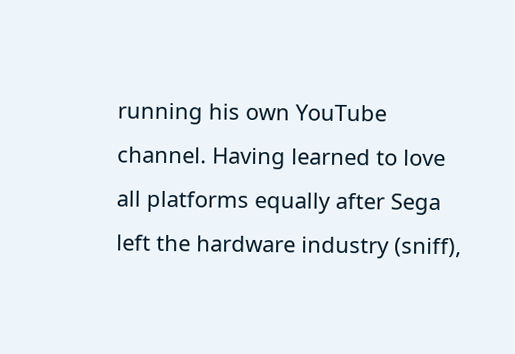running his own YouTube channel. Having learned to love all platforms equally after Sega left the hardware industry (sniff),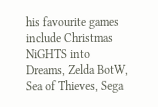his favourite games include Christmas NiGHTS into Dreams, Zelda BotW, Sea of Thieves, Sega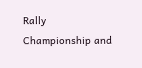Rally Championship and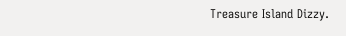Treasure Island Dizzy.